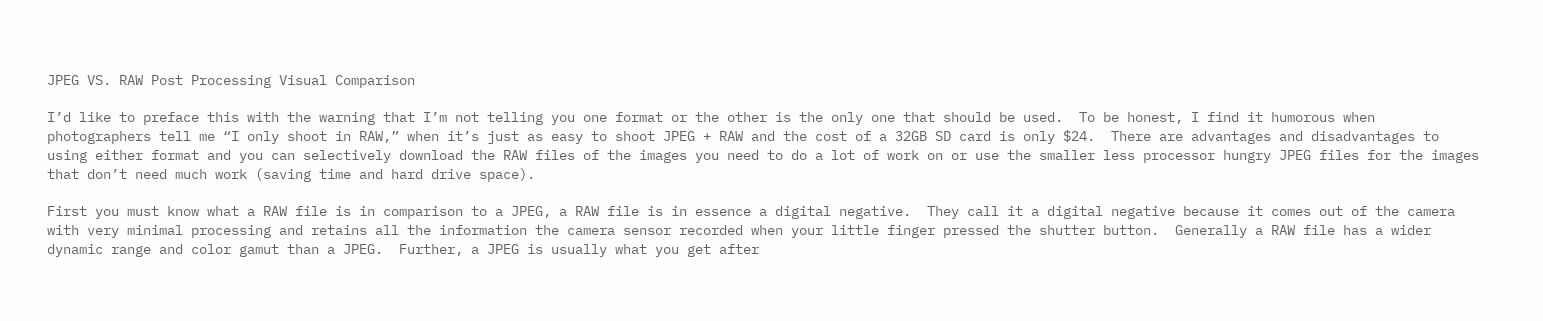JPEG VS. RAW Post Processing Visual Comparison

I’d like to preface this with the warning that I’m not telling you one format or the other is the only one that should be used.  To be honest, I find it humorous when photographers tell me “I only shoot in RAW,” when it’s just as easy to shoot JPEG + RAW and the cost of a 32GB SD card is only $24.  There are advantages and disadvantages to using either format and you can selectively download the RAW files of the images you need to do a lot of work on or use the smaller less processor hungry JPEG files for the images that don’t need much work (saving time and hard drive space).

First you must know what a RAW file is in comparison to a JPEG, a RAW file is in essence a digital negative.  They call it a digital negative because it comes out of the camera with very minimal processing and retains all the information the camera sensor recorded when your little finger pressed the shutter button.  Generally a RAW file has a wider dynamic range and color gamut than a JPEG.  Further, a JPEG is usually what you get after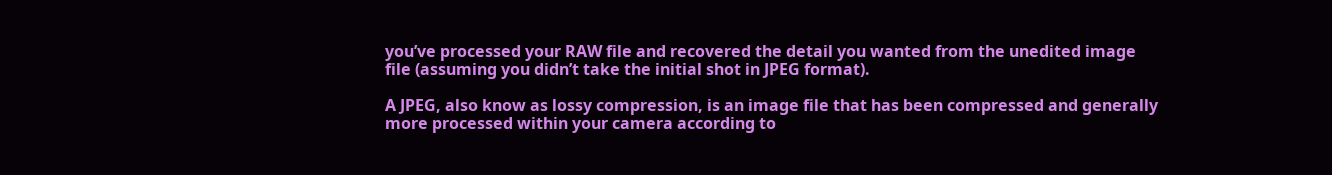you’ve processed your RAW file and recovered the detail you wanted from the unedited image file (assuming you didn’t take the initial shot in JPEG format).

A JPEG, also know as lossy compression, is an image file that has been compressed and generally more processed within your camera according to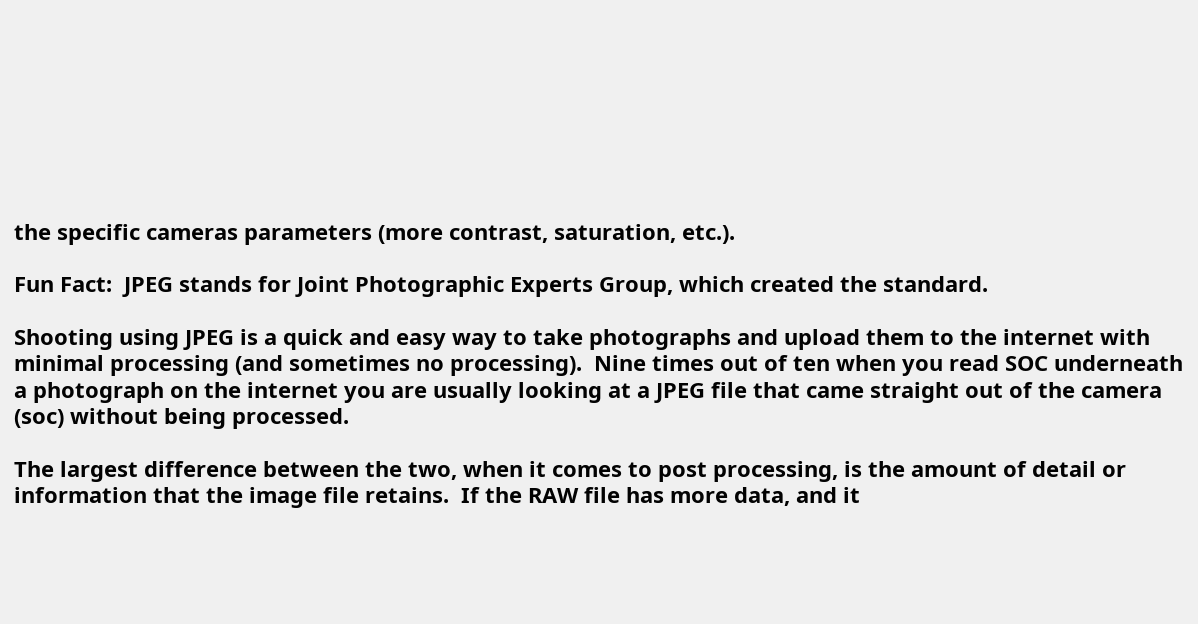the specific cameras parameters (more contrast, saturation, etc.).

Fun Fact:  JPEG stands for Joint Photographic Experts Group, which created the standard.

Shooting using JPEG is a quick and easy way to take photographs and upload them to the internet with minimal processing (and sometimes no processing).  Nine times out of ten when you read SOC underneath a photograph on the internet you are usually looking at a JPEG file that came straight out of the camera (soc) without being processed.

The largest difference between the two, when it comes to post processing, is the amount of detail or information that the image file retains.  If the RAW file has more data, and it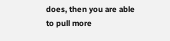does, then you are able to pull more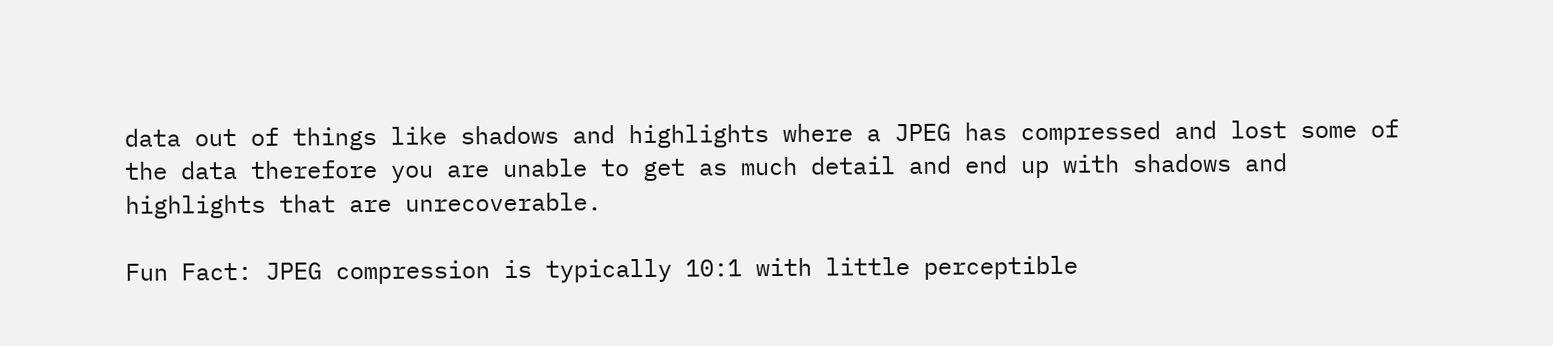data out of things like shadows and highlights where a JPEG has compressed and lost some of the data therefore you are unable to get as much detail and end up with shadows and highlights that are unrecoverable.

Fun Fact: JPEG compression is typically 10:1 with little perceptible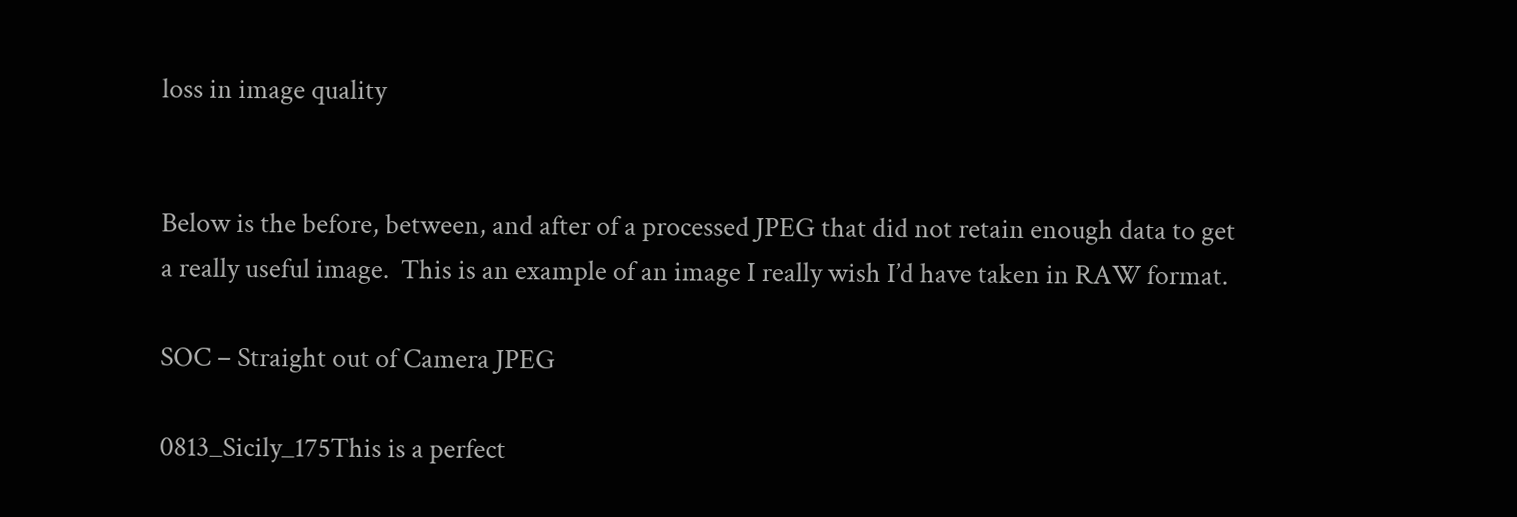loss in image quality


Below is the before, between, and after of a processed JPEG that did not retain enough data to get a really useful image.  This is an example of an image I really wish I’d have taken in RAW format.

SOC – Straight out of Camera JPEG

0813_Sicily_175This is a perfect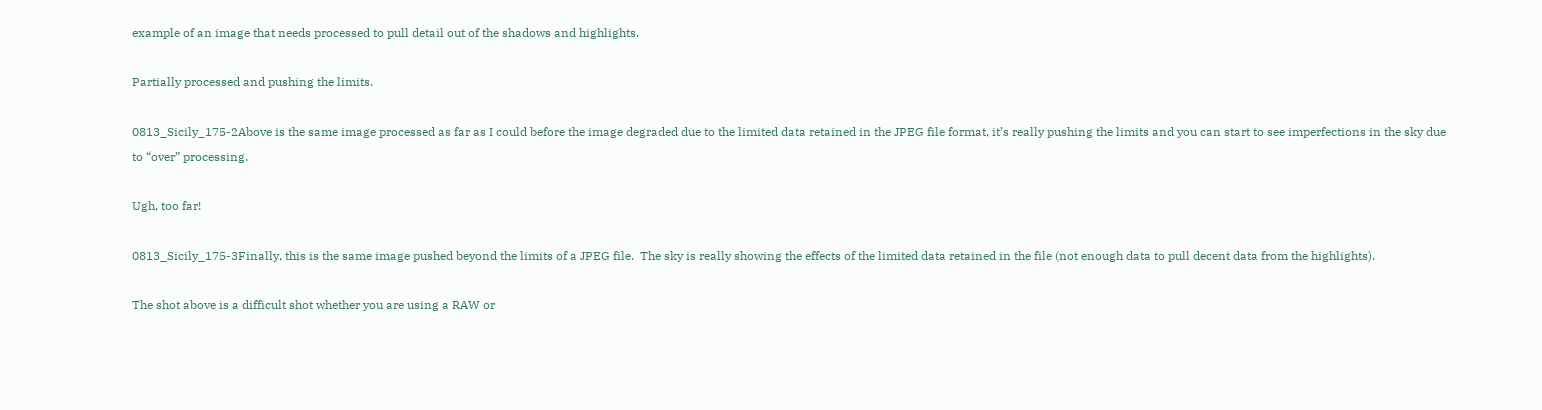example of an image that needs processed to pull detail out of the shadows and highlights.

Partially processed and pushing the limits.

0813_Sicily_175-2Above is the same image processed as far as I could before the image degraded due to the limited data retained in the JPEG file format, it’s really pushing the limits and you can start to see imperfections in the sky due to “over” processing.

Ugh, too far!

0813_Sicily_175-3Finally, this is the same image pushed beyond the limits of a JPEG file.  The sky is really showing the effects of the limited data retained in the file (not enough data to pull decent data from the highlights).

The shot above is a difficult shot whether you are using a RAW or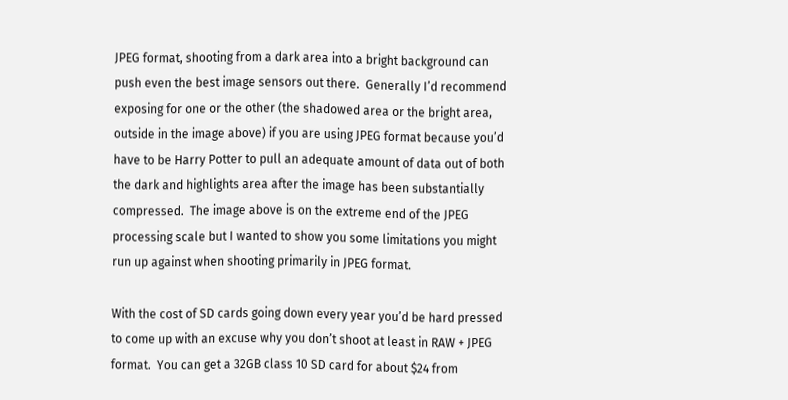JPEG format, shooting from a dark area into a bright background can push even the best image sensors out there.  Generally I’d recommend exposing for one or the other (the shadowed area or the bright area, outside in the image above) if you are using JPEG format because you’d have to be Harry Potter to pull an adequate amount of data out of both the dark and highlights area after the image has been substantially compressed.  The image above is on the extreme end of the JPEG processing scale but I wanted to show you some limitations you might run up against when shooting primarily in JPEG format.

With the cost of SD cards going down every year you’d be hard pressed to come up with an excuse why you don’t shoot at least in RAW + JPEG format.  You can get a 32GB class 10 SD card for about $24 from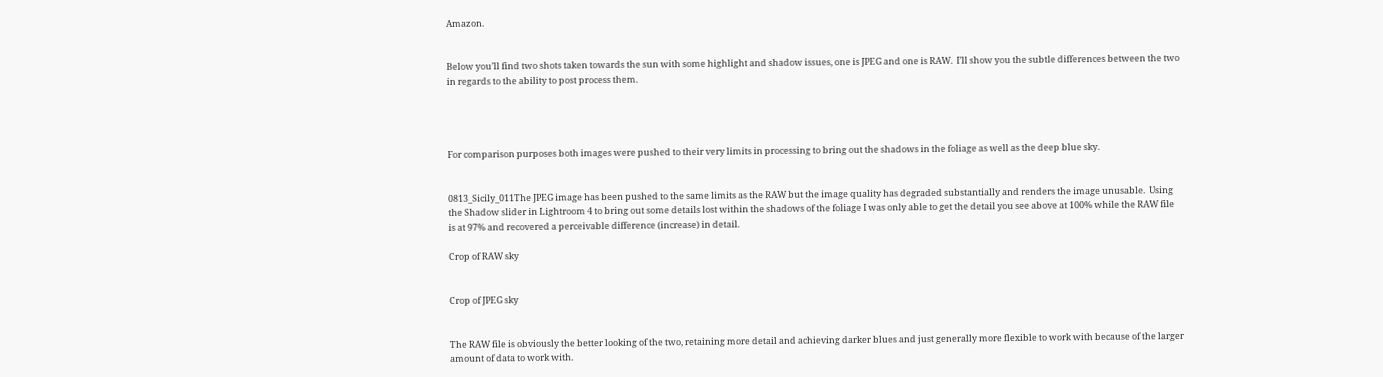Amazon.


Below you’ll find two shots taken towards the sun with some highlight and shadow issues, one is JPEG and one is RAW.  I’ll show you the subtle differences between the two in regards to the ability to post process them.




For comparison purposes both images were pushed to their very limits in processing to bring out the shadows in the foliage as well as the deep blue sky.


0813_Sicily_011The JPEG image has been pushed to the same limits as the RAW but the image quality has degraded substantially and renders the image unusable.  Using the Shadow slider in Lightroom 4 to bring out some details lost within the shadows of the foliage I was only able to get the detail you see above at 100% while the RAW file is at 97% and recovered a perceivable difference (increase) in detail.

Crop of RAW sky


Crop of JPEG sky


The RAW file is obviously the better looking of the two, retaining more detail and achieving darker blues and just generally more flexible to work with because of the larger amount of data to work with.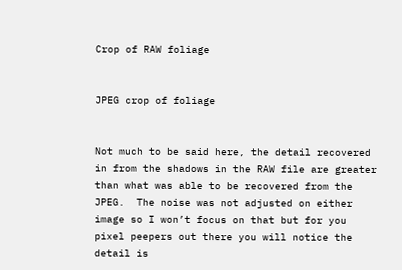Crop of RAW foliage


JPEG crop of foliage


Not much to be said here, the detail recovered in from the shadows in the RAW file are greater than what was able to be recovered from the JPEG.  The noise was not adjusted on either image so I won’t focus on that but for you pixel peepers out there you will notice the detail is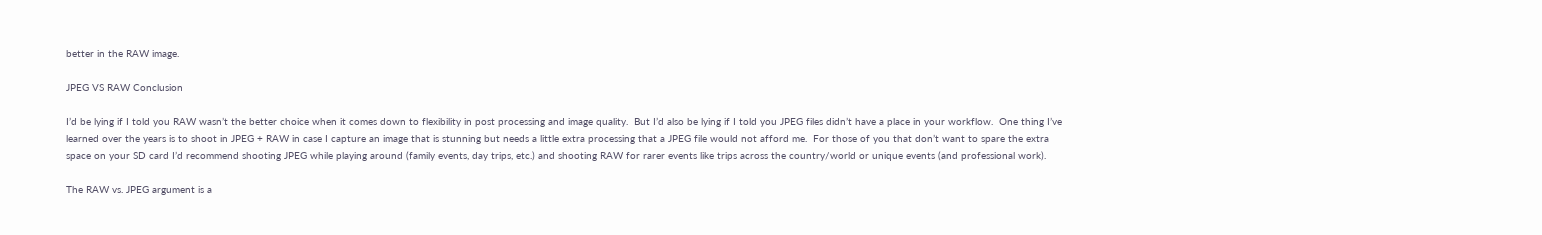better in the RAW image.

JPEG VS RAW Conclusion

I’d be lying if I told you RAW wasn’t the better choice when it comes down to flexibility in post processing and image quality.  But I’d also be lying if I told you JPEG files didn’t have a place in your workflow.  One thing I’ve learned over the years is to shoot in JPEG + RAW in case I capture an image that is stunning but needs a little extra processing that a JPEG file would not afford me.  For those of you that don’t want to spare the extra space on your SD card I’d recommend shooting JPEG while playing around (family events, day trips, etc.) and shooting RAW for rarer events like trips across the country/world or unique events (and professional work).

The RAW vs. JPEG argument is a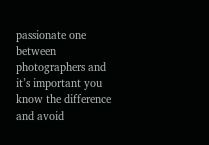passionate one between photographers and it’s important you know the difference and avoid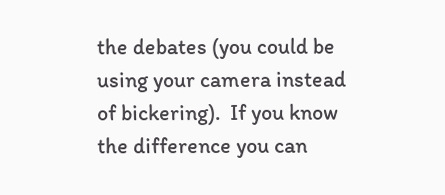the debates (you could be using your camera instead of bickering).  If you know the difference you can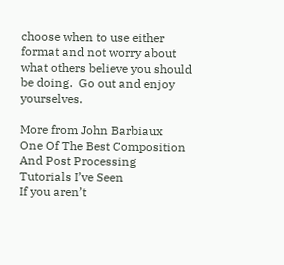choose when to use either format and not worry about what others believe you should be doing.  Go out and enjoy yourselves.

More from John Barbiaux
One Of The Best Composition And Post Processing Tutorials I’ve Seen
If you aren’t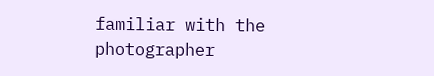familiar with the photographer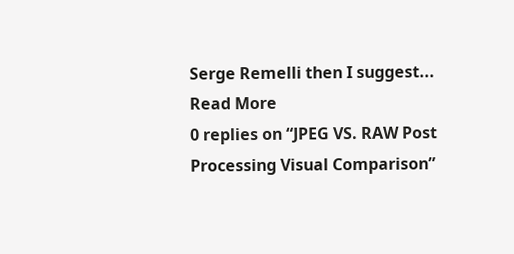Serge Remelli then I suggest...
Read More
0 replies on “JPEG VS. RAW Post Processing Visual Comparison”